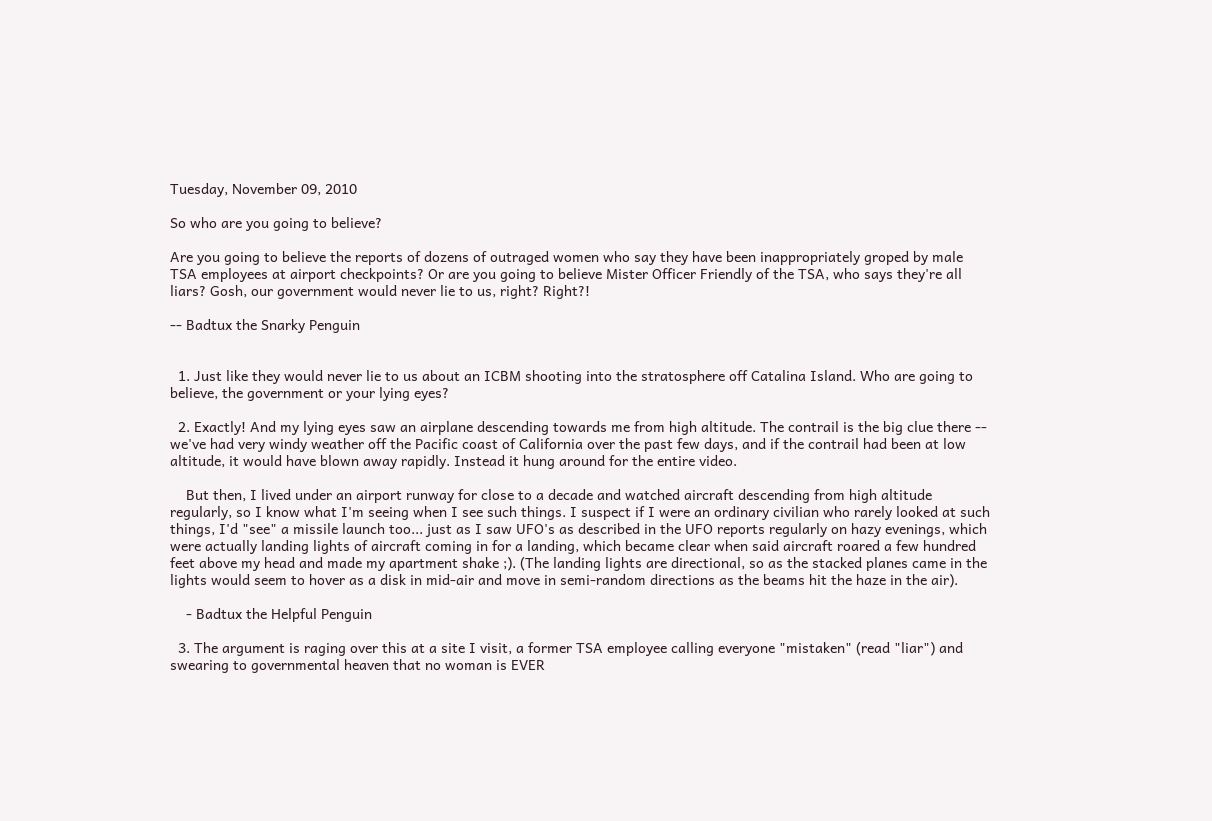Tuesday, November 09, 2010

So who are you going to believe?

Are you going to believe the reports of dozens of outraged women who say they have been inappropriately groped by male TSA employees at airport checkpoints? Or are you going to believe Mister Officer Friendly of the TSA, who says they're all liars? Gosh, our government would never lie to us, right? Right?!

-- Badtux the Snarky Penguin


  1. Just like they would never lie to us about an ICBM shooting into the stratosphere off Catalina Island. Who are going to believe, the government or your lying eyes?

  2. Exactly! And my lying eyes saw an airplane descending towards me from high altitude. The contrail is the big clue there -- we've had very windy weather off the Pacific coast of California over the past few days, and if the contrail had been at low altitude, it would have blown away rapidly. Instead it hung around for the entire video.

    But then, I lived under an airport runway for close to a decade and watched aircraft descending from high altitude regularly, so I know what I'm seeing when I see such things. I suspect if I were an ordinary civilian who rarely looked at such things, I'd "see" a missile launch too... just as I saw UFO's as described in the UFO reports regularly on hazy evenings, which were actually landing lights of aircraft coming in for a landing, which became clear when said aircraft roared a few hundred feet above my head and made my apartment shake ;). (The landing lights are directional, so as the stacked planes came in the lights would seem to hover as a disk in mid-air and move in semi-random directions as the beams hit the haze in the air).

    - Badtux the Helpful Penguin

  3. The argument is raging over this at a site I visit, a former TSA employee calling everyone "mistaken" (read "liar") and swearing to governmental heaven that no woman is EVER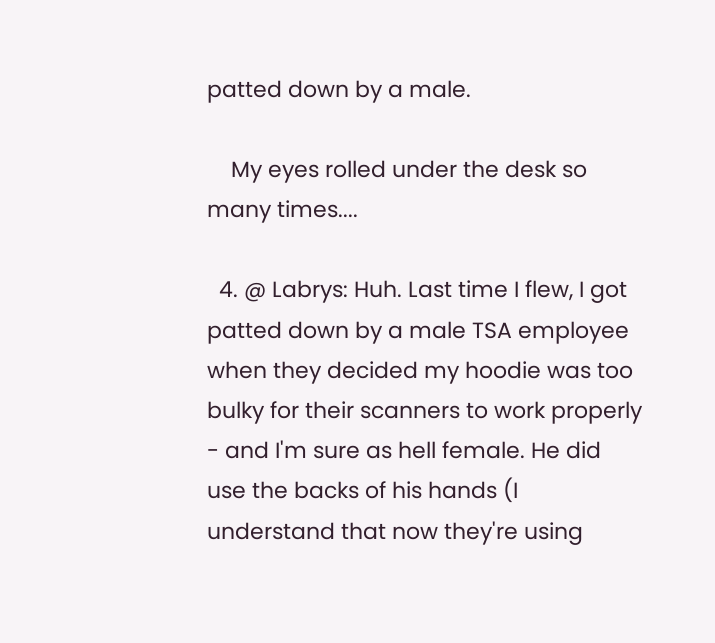patted down by a male.

    My eyes rolled under the desk so many times....

  4. @ Labrys: Huh. Last time I flew, I got patted down by a male TSA employee when they decided my hoodie was too bulky for their scanners to work properly - and I'm sure as hell female. He did use the backs of his hands (I understand that now they're using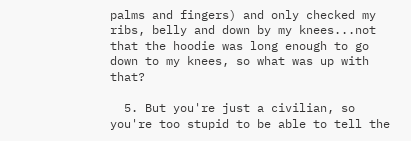palms and fingers) and only checked my ribs, belly and down by my knees...not that the hoodie was long enough to go down to my knees, so what was up with that?

  5. But you're just a civilian, so you're too stupid to be able to tell the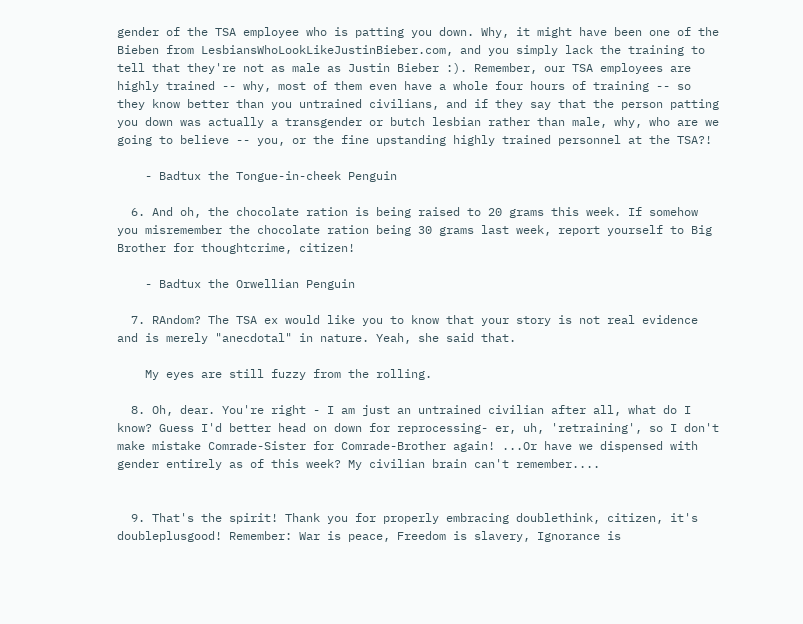gender of the TSA employee who is patting you down. Why, it might have been one of the Bieben from LesbiansWhoLookLikeJustinBieber.com, and you simply lack the training to tell that they're not as male as Justin Bieber :). Remember, our TSA employees are highly trained -- why, most of them even have a whole four hours of training -- so they know better than you untrained civilians, and if they say that the person patting you down was actually a transgender or butch lesbian rather than male, why, who are we going to believe -- you, or the fine upstanding highly trained personnel at the TSA?!

    - Badtux the Tongue-in-cheek Penguin

  6. And oh, the chocolate ration is being raised to 20 grams this week. If somehow you misremember the chocolate ration being 30 grams last week, report yourself to Big Brother for thoughtcrime, citizen!

    - Badtux the Orwellian Penguin

  7. RAndom? The TSA ex would like you to know that your story is not real evidence and is merely "anecdotal" in nature. Yeah, she said that.

    My eyes are still fuzzy from the rolling.

  8. Oh, dear. You're right - I am just an untrained civilian after all, what do I know? Guess I'd better head on down for reprocessing- er, uh, 'retraining', so I don't make mistake Comrade-Sister for Comrade-Brother again! ...Or have we dispensed with gender entirely as of this week? My civilian brain can't remember....


  9. That's the spirit! Thank you for properly embracing doublethink, citizen, it's doubleplusgood! Remember: War is peace, Freedom is slavery, Ignorance is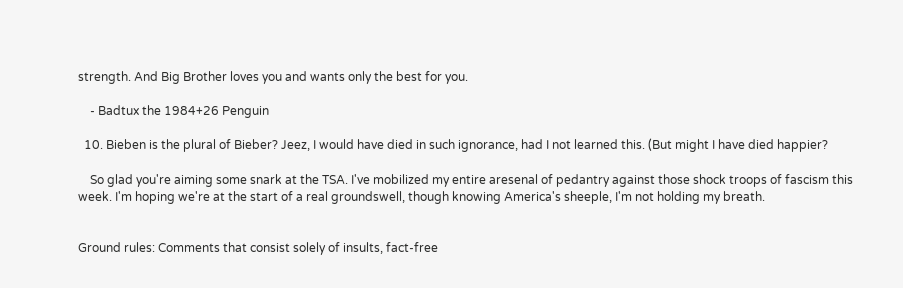strength. And Big Brother loves you and wants only the best for you.

    - Badtux the 1984+26 Penguin

  10. Bieben is the plural of Bieber? Jeez, I would have died in such ignorance, had I not learned this. (But might I have died happier?

    So glad you're aiming some snark at the TSA. I've mobilized my entire aresenal of pedantry against those shock troops of fascism this week. I'm hoping we're at the start of a real groundswell, though knowing America's sheeple, I'm not holding my breath.


Ground rules: Comments that consist solely of insults, fact-free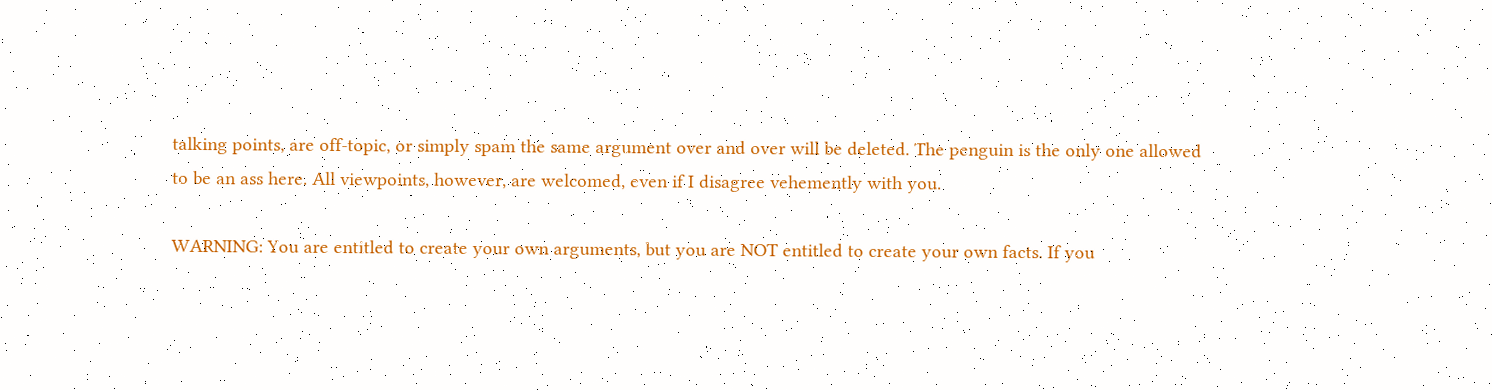talking points, are off-topic, or simply spam the same argument over and over will be deleted. The penguin is the only one allowed to be an ass here. All viewpoints, however, are welcomed, even if I disagree vehemently with you.

WARNING: You are entitled to create your own arguments, but you are NOT entitled to create your own facts. If you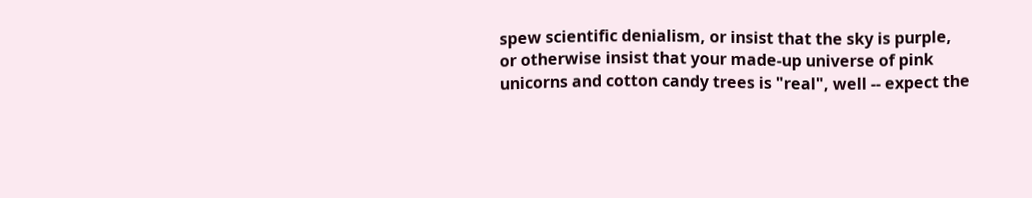spew scientific denialism, or insist that the sky is purple, or otherwise insist that your made-up universe of pink unicorns and cotton candy trees is "real", well -- expect the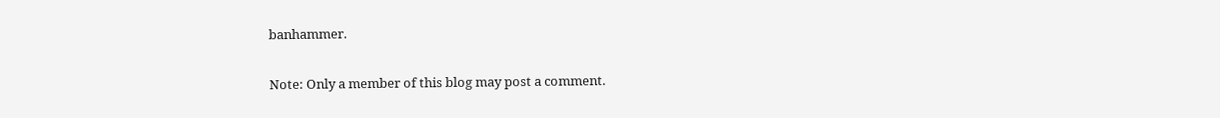banhammer.

Note: Only a member of this blog may post a comment.